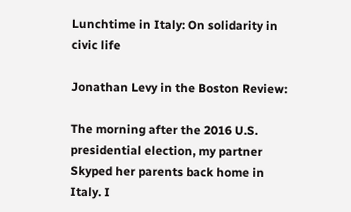Lunchtime in Italy: On solidarity in civic life

Jonathan Levy in the Boston Review:

The morning after the 2016 U.S. presidential election, my partner Skyped her parents back home in Italy. I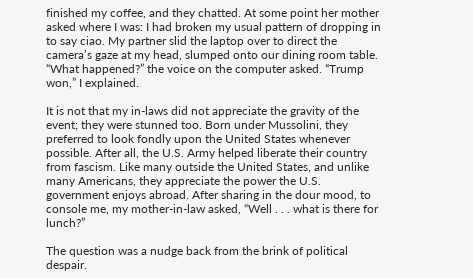finished my coffee, and they chatted. At some point her mother asked where I was: I had broken my usual pattern of dropping in to say ciao. My partner slid the laptop over to direct the camera’s gaze at my head, slumped onto our dining room table. “What happened?” the voice on the computer asked. “Trump won,” I explained.

It is not that my in-laws did not appreciate the gravity of the event; they were stunned too. Born under Mussolini, they preferred to look fondly upon the United States whenever possible. After all, the U.S. Army helped liberate their country from fascism. Like many outside the United States, and unlike many Americans, they appreciate the power the U.S. government enjoys abroad. After sharing in the dour mood, to console me, my mother-in-law asked, “Well . . . what is there for lunch?”

The question was a nudge back from the brink of political despair.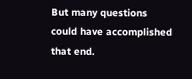But many questions could have accomplished that end.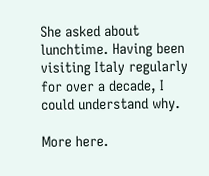She asked about lunchtime. Having been visiting Italy regularly for over a decade, I could understand why.

More here.